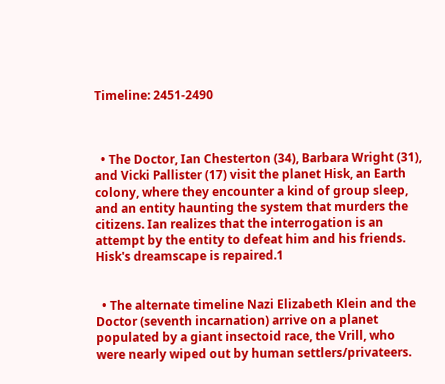Timeline: 2451-2490



  • The Doctor, Ian Chesterton (34), Barbara Wright (31), and Vicki Pallister (17) visit the planet Hisk, an Earth colony, where they encounter a kind of group sleep, and an entity haunting the system that murders the citizens. Ian realizes that the interrogation is an attempt by the entity to defeat him and his friends. Hisk's dreamscape is repaired.1


  • The alternate timeline Nazi Elizabeth Klein and the Doctor (seventh incarnation) arrive on a planet populated by a giant insectoid race, the Vrill, who were nearly wiped out by human settlers/privateers.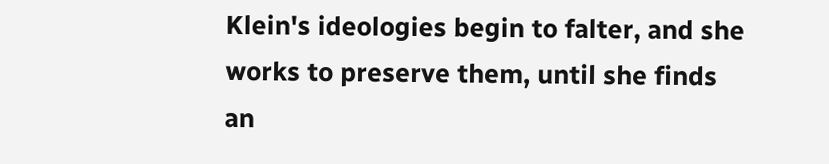Klein's ideologies begin to falter, and she works to preserve them, until she finds an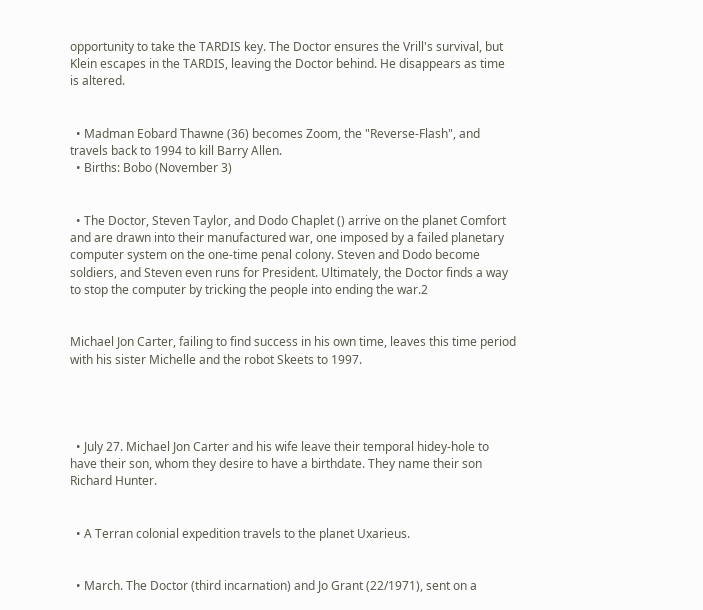opportunity to take the TARDIS key. The Doctor ensures the Vrill's survival, but Klein escapes in the TARDIS, leaving the Doctor behind. He disappears as time is altered.


  • Madman Eobard Thawne (36) becomes Zoom, the "Reverse-Flash", and travels back to 1994 to kill Barry Allen.
  • Births: Bobo (November 3)


  • The Doctor, Steven Taylor, and Dodo Chaplet () arrive on the planet Comfort and are drawn into their manufactured war, one imposed by a failed planetary computer system on the one-time penal colony. Steven and Dodo become soldiers, and Steven even runs for President. Ultimately, the Doctor finds a way to stop the computer by tricking the people into ending the war.2


Michael Jon Carter, failing to find success in his own time, leaves this time period with his sister Michelle and the robot Skeets to 1997.




  • July 27. Michael Jon Carter and his wife leave their temporal hidey-hole to have their son, whom they desire to have a birthdate. They name their son Richard Hunter.


  • A Terran colonial expedition travels to the planet Uxarieus.


  • March. The Doctor (third incarnation) and Jo Grant (22/1971), sent on a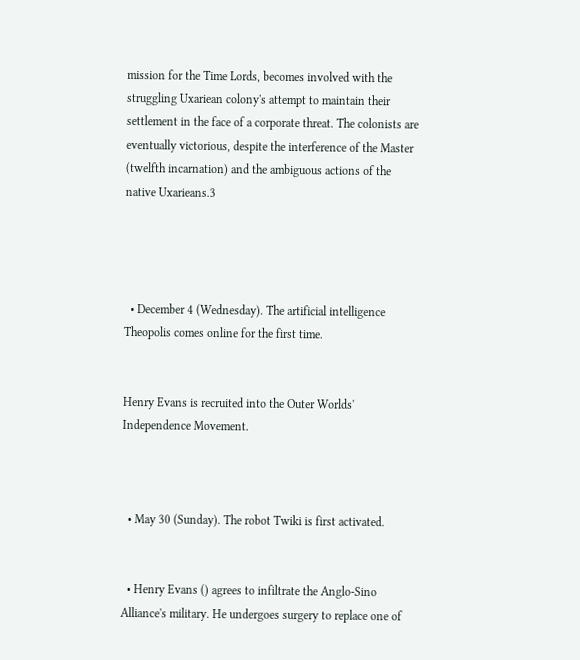mission for the Time Lords, becomes involved with the struggling Uxariean colony's attempt to maintain their settlement in the face of a corporate threat. The colonists are eventually victorious, despite the interference of the Master (twelfth incarnation) and the ambiguous actions of the native Uxarieans.3




  • December 4 (Wednesday). The artificial intelligence Theopolis comes online for the first time.


Henry Evans is recruited into the Outer Worlds' Independence Movement.



  • May 30 (Sunday). The robot Twiki is first activated.


  • Henry Evans () agrees to infiltrate the Anglo-Sino Alliance's military. He undergoes surgery to replace one of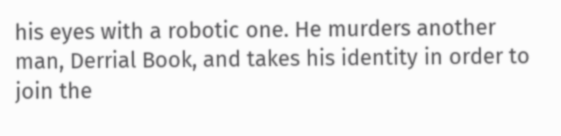his eyes with a robotic one. He murders another man, Derrial Book, and takes his identity in order to join the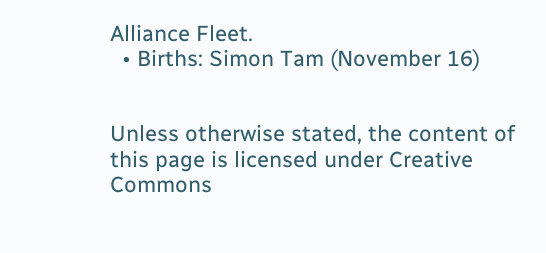Alliance Fleet.
  • Births: Simon Tam (November 16)


Unless otherwise stated, the content of this page is licensed under Creative Commons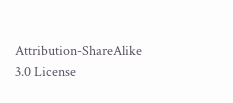Attribution-ShareAlike 3.0 License